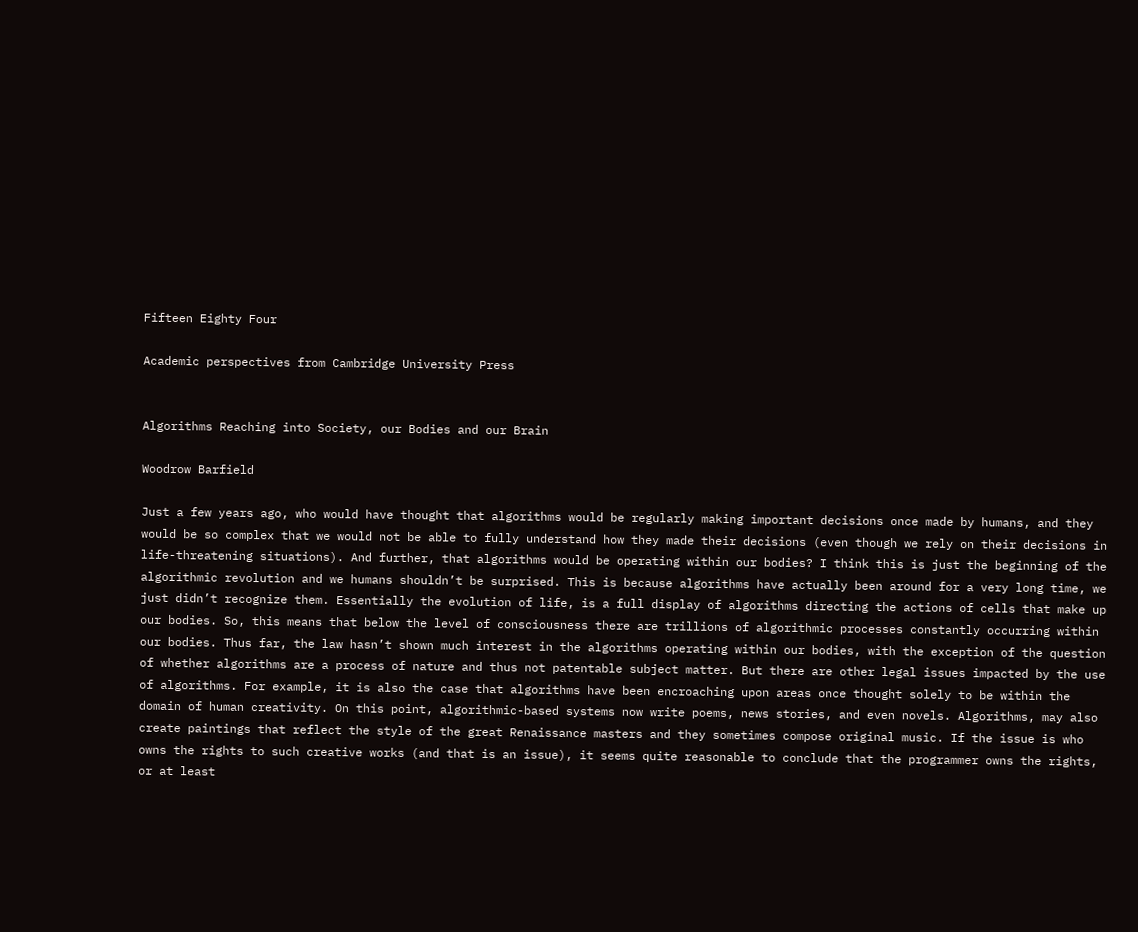Fifteen Eighty Four

Academic perspectives from Cambridge University Press


Algorithms Reaching into Society, our Bodies and our Brain

Woodrow Barfield

Just a few years ago, who would have thought that algorithms would be regularly making important decisions once made by humans, and they would be so complex that we would not be able to fully understand how they made their decisions (even though we rely on their decisions in life-threatening situations). And further, that algorithms would be operating within our bodies? I think this is just the beginning of the algorithmic revolution and we humans shouldn’t be surprised. This is because algorithms have actually been around for a very long time, we just didn’t recognize them. Essentially the evolution of life, is a full display of algorithms directing the actions of cells that make up our bodies. So, this means that below the level of consciousness there are trillions of algorithmic processes constantly occurring within our bodies. Thus far, the law hasn’t shown much interest in the algorithms operating within our bodies, with the exception of the question of whether algorithms are a process of nature and thus not patentable subject matter. But there are other legal issues impacted by the use of algorithms. For example, it is also the case that algorithms have been encroaching upon areas once thought solely to be within the domain of human creativity. On this point, algorithmic-based systems now write poems, news stories, and even novels. Algorithms, may also create paintings that reflect the style of the great Renaissance masters and they sometimes compose original music. If the issue is who owns the rights to such creative works (and that is an issue), it seems quite reasonable to conclude that the programmer owns the rights, or at least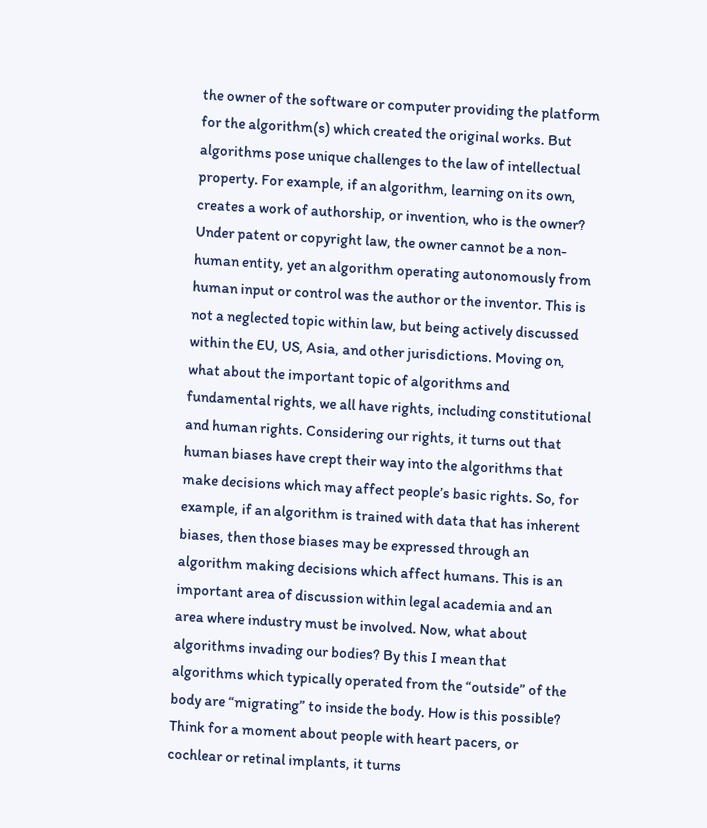the owner of the software or computer providing the platform for the algorithm(s) which created the original works. But algorithms pose unique challenges to the law of intellectual property. For example, if an algorithm, learning on its own, creates a work of authorship, or invention, who is the owner? Under patent or copyright law, the owner cannot be a non-human entity, yet an algorithm operating autonomously from human input or control was the author or the inventor. This is not a neglected topic within law, but being actively discussed within the EU, US, Asia, and other jurisdictions. Moving on, what about the important topic of algorithms and fundamental rights, we all have rights, including constitutional and human rights. Considering our rights, it turns out that human biases have crept their way into the algorithms that make decisions which may affect people’s basic rights. So, for example, if an algorithm is trained with data that has inherent biases, then those biases may be expressed through an algorithm making decisions which affect humans. This is an important area of discussion within legal academia and an area where industry must be involved. Now, what about algorithms invading our bodies? By this I mean that algorithms which typically operated from the “outside” of the body are “migrating” to inside the body. How is this possible? Think for a moment about people with heart pacers, or cochlear or retinal implants, it turns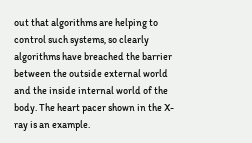out that algorithms are helping to control such systems, so clearly algorithms have breached the barrier between the outside external world and the inside internal world of the body. The heart pacer shown in the X-ray is an example.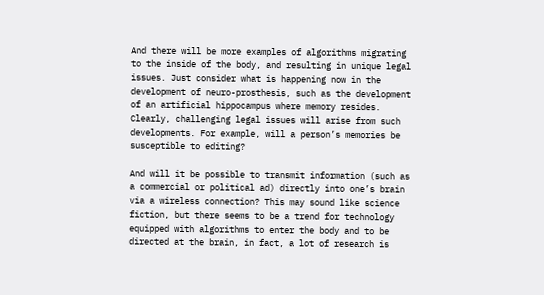And there will be more examples of algorithms migrating to the inside of the body, and resulting in unique legal issues. Just consider what is happening now in the development of neuro-prosthesis, such as the development of an artificial hippocampus where memory resides. Clearly, challenging legal issues will arise from such developments. For example, will a person’s memories be susceptible to editing?

And will it be possible to transmit information (such as a commercial or political ad) directly into one’s brain via a wireless connection? This may sound like science fiction, but there seems to be a trend for technology equipped with algorithms to enter the body and to be directed at the brain, in fact, a lot of research is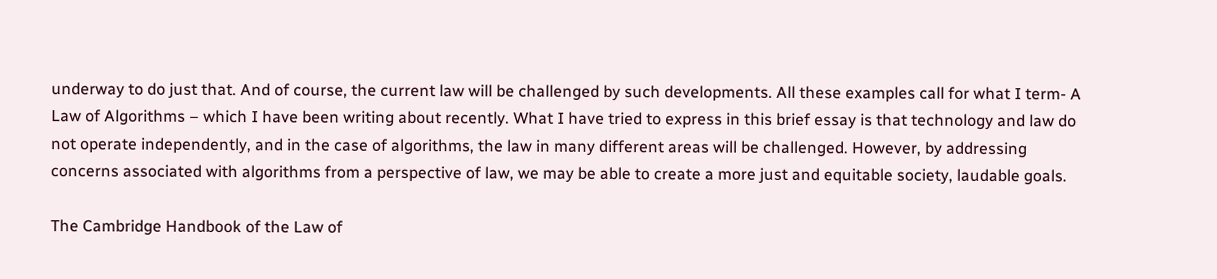underway to do just that. And of course, the current law will be challenged by such developments. All these examples call for what I term- A Law of Algorithms – which I have been writing about recently. What I have tried to express in this brief essay is that technology and law do not operate independently, and in the case of algorithms, the law in many different areas will be challenged. However, by addressing concerns associated with algorithms from a perspective of law, we may be able to create a more just and equitable society, laudable goals.

The Cambridge Handbook of the Law of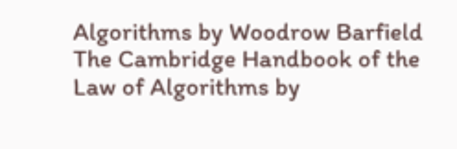Algorithms by Woodrow Barfield
The Cambridge Handbook of the Law of Algorithms by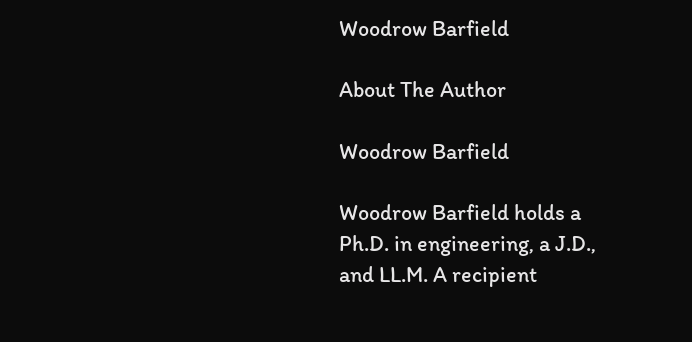Woodrow Barfield

About The Author

Woodrow Barfield

Woodrow Barfield holds a Ph.D. in engineering, a J.D., and LL.M. A recipient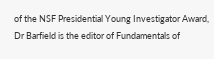of the NSF Presidential Young Investigator Award, Dr Barfield is the editor of Fundamentals of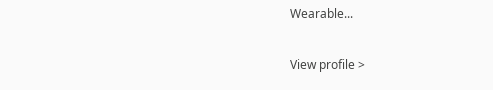Wearable...

View profile >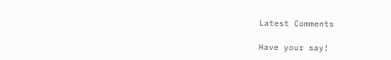Latest Comments

Have your say!